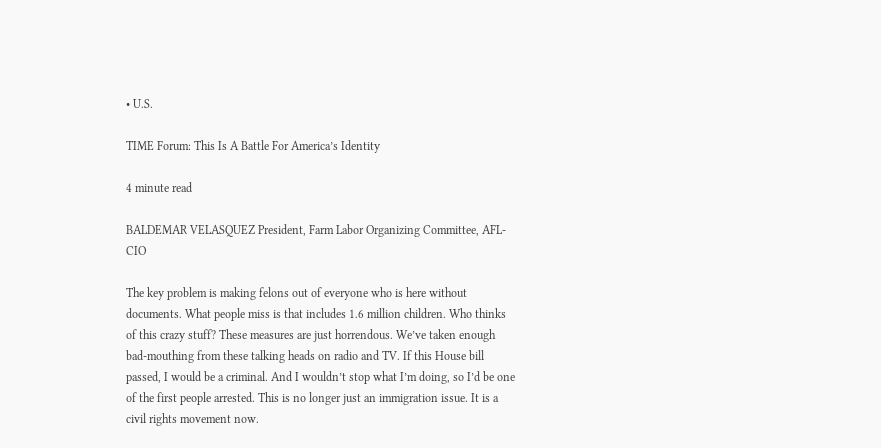• U.S.

TIME Forum: This Is A Battle For America’s Identity

4 minute read

BALDEMAR VELASQUEZ President, Farm Labor Organizing Committee, AFL-CIO

The key problem is making felons out of everyone who is here without documents. What people miss is that includes 1.6 million children. Who thinks of this crazy stuff? These measures are just horrendous. We’ve taken enough bad-mouthing from these talking heads on radio and TV. If this House bill passed, I would be a criminal. And I wouldn’t stop what I’m doing, so I’d be one of the first people arrested. This is no longer just an immigration issue. It is a civil rights movement now.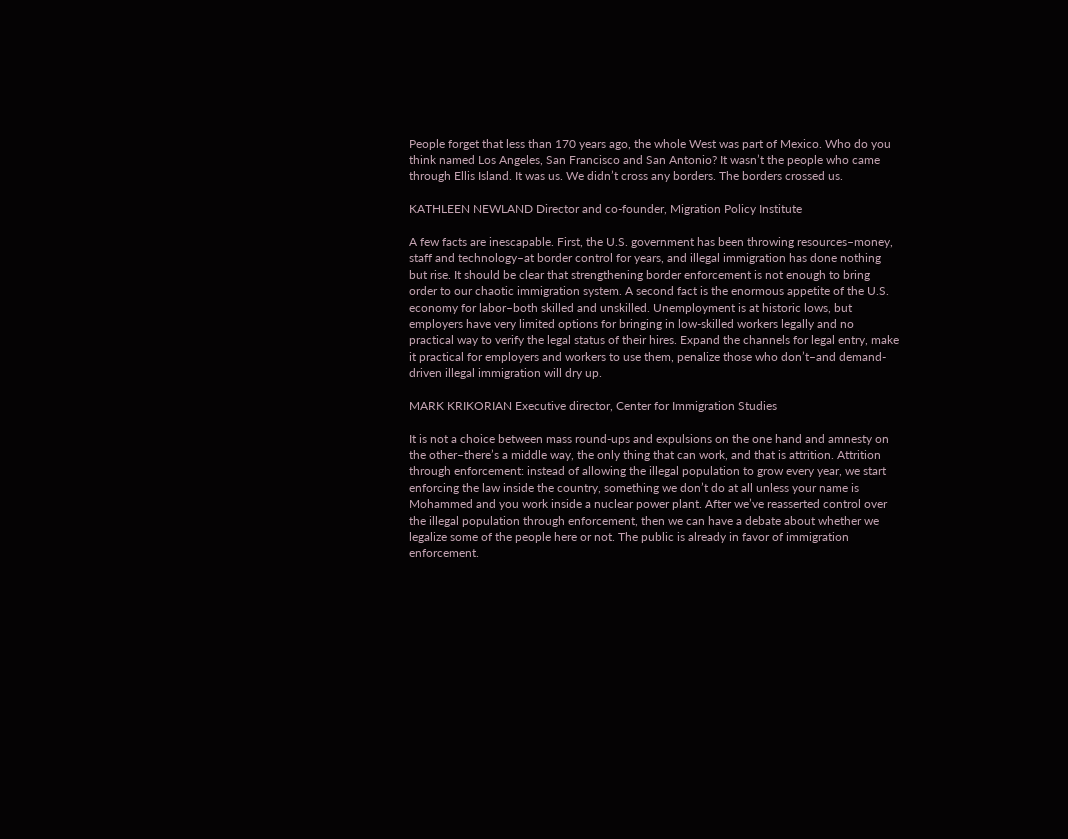People forget that less than 170 years ago, the whole West was part of Mexico. Who do you think named Los Angeles, San Francisco and San Antonio? It wasn’t the people who came through Ellis Island. It was us. We didn’t cross any borders. The borders crossed us.

KATHLEEN NEWLAND Director and co-founder, Migration Policy Institute

A few facts are inescapable. First, the U.S. government has been throwing resources–money, staff and technology–at border control for years, and illegal immigration has done nothing but rise. It should be clear that strengthening border enforcement is not enough to bring order to our chaotic immigration system. A second fact is the enormous appetite of the U.S. economy for labor–both skilled and unskilled. Unemployment is at historic lows, but employers have very limited options for bringing in low-skilled workers legally and no practical way to verify the legal status of their hires. Expand the channels for legal entry, make it practical for employers and workers to use them, penalize those who don’t–and demand-driven illegal immigration will dry up.

MARK KRIKORIAN Executive director, Center for Immigration Studies

It is not a choice between mass round-ups and expulsions on the one hand and amnesty on the other–there’s a middle way, the only thing that can work, and that is attrition. Attrition through enforcement: instead of allowing the illegal population to grow every year, we start enforcing the law inside the country, something we don’t do at all unless your name is Mohammed and you work inside a nuclear power plant. After we’ve reasserted control over the illegal population through enforcement, then we can have a debate about whether we legalize some of the people here or not. The public is already in favor of immigration enforcement.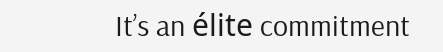It’s an élite commitment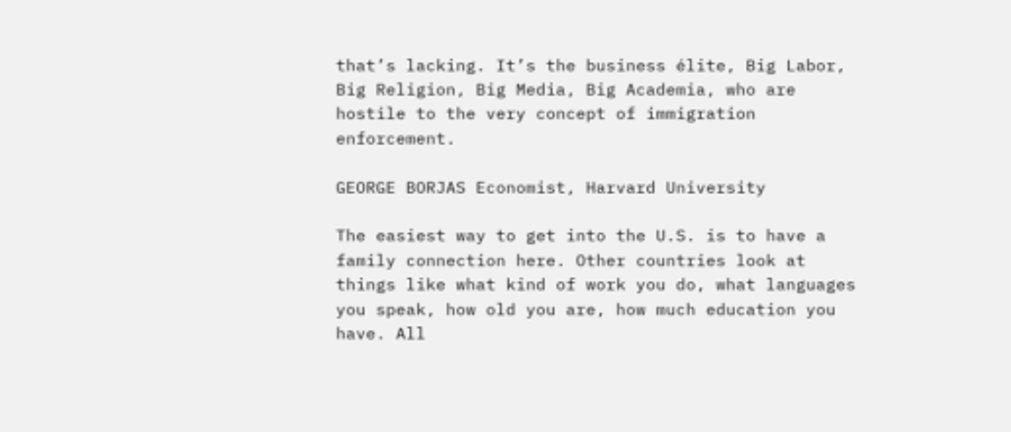that’s lacking. It’s the business élite, Big Labor, Big Religion, Big Media, Big Academia, who are hostile to the very concept of immigration enforcement.

GEORGE BORJAS Economist, Harvard University

The easiest way to get into the U.S. is to have a family connection here. Other countries look at things like what kind of work you do, what languages you speak, how old you are, how much education you have. All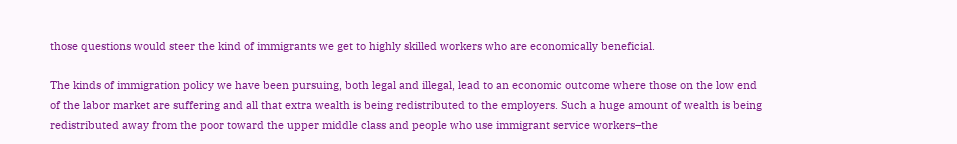those questions would steer the kind of immigrants we get to highly skilled workers who are economically beneficial.

The kinds of immigration policy we have been pursuing, both legal and illegal, lead to an economic outcome where those on the low end of the labor market are suffering and all that extra wealth is being redistributed to the employers. Such a huge amount of wealth is being redistributed away from the poor toward the upper middle class and people who use immigrant service workers–the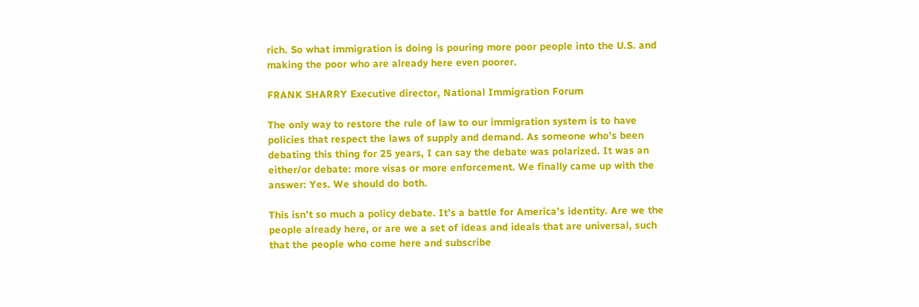rich. So what immigration is doing is pouring more poor people into the U.S. and making the poor who are already here even poorer.

FRANK SHARRY Executive director, National Immigration Forum

The only way to restore the rule of law to our immigration system is to have policies that respect the laws of supply and demand. As someone who’s been debating this thing for 25 years, I can say the debate was polarized. It was an either/or debate: more visas or more enforcement. We finally came up with the answer: Yes. We should do both.

This isn’t so much a policy debate. It’s a battle for America’s identity. Are we the people already here, or are we a set of ideas and ideals that are universal, such that the people who come here and subscribe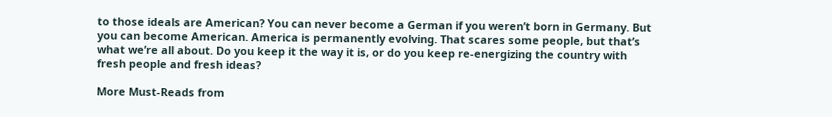to those ideals are American? You can never become a German if you weren’t born in Germany. But you can become American. America is permanently evolving. That scares some people, but that’s what we’re all about. Do you keep it the way it is, or do you keep re-energizing the country with fresh people and fresh ideas?

More Must-Reads from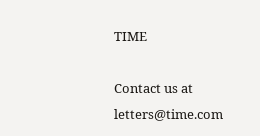TIME

Contact us at letters@time.com